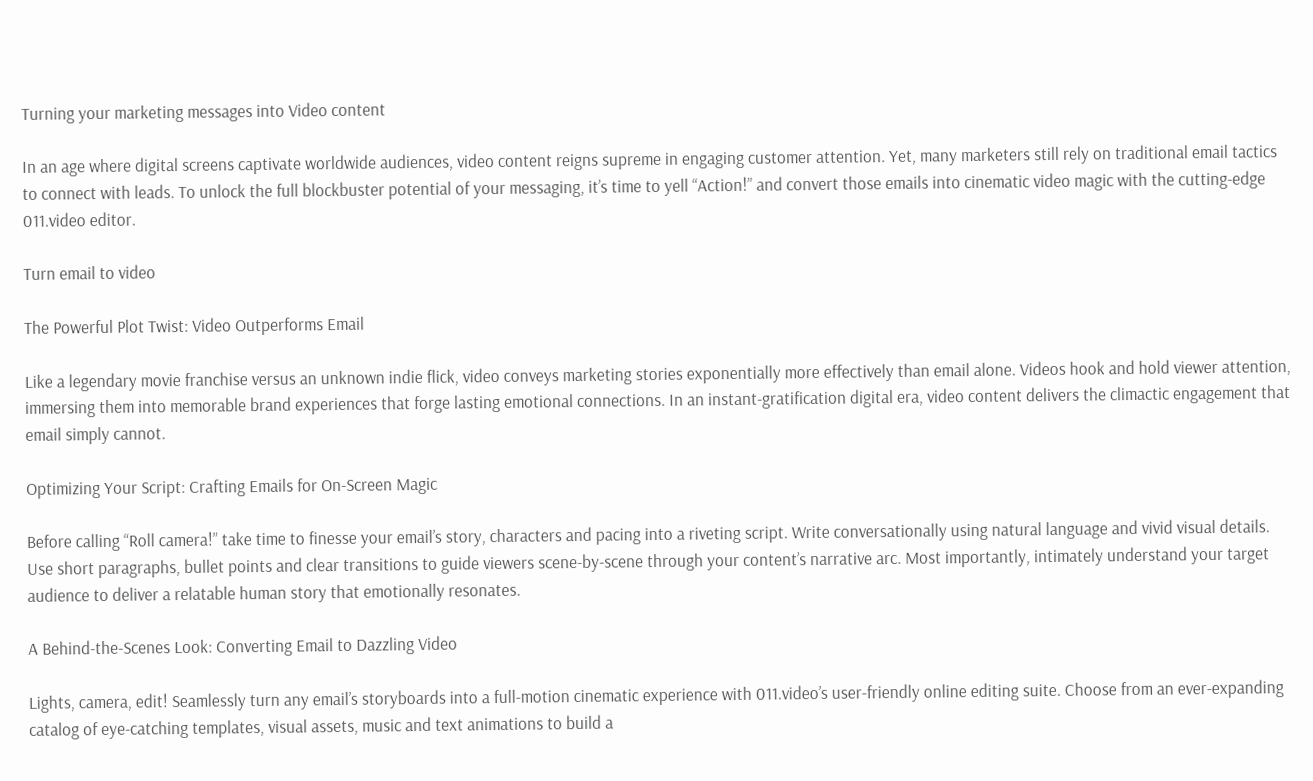Turning your marketing messages into Video content

In an age where digital screens captivate worldwide audiences, video content reigns supreme in engaging customer attention. Yet, many marketers still rely on traditional email tactics to connect with leads. To unlock the full blockbuster potential of your messaging, it’s time to yell “Action!” and convert those emails into cinematic video magic with the cutting-edge 011.video editor.

Turn email to video

The Powerful Plot Twist: Video Outperforms Email

Like a legendary movie franchise versus an unknown indie flick, video conveys marketing stories exponentially more effectively than email alone. Videos hook and hold viewer attention, immersing them into memorable brand experiences that forge lasting emotional connections. In an instant-gratification digital era, video content delivers the climactic engagement that email simply cannot.

Optimizing Your Script: Crafting Emails for On-Screen Magic

Before calling “Roll camera!” take time to finesse your email’s story, characters and pacing into a riveting script. Write conversationally using natural language and vivid visual details. Use short paragraphs, bullet points and clear transitions to guide viewers scene-by-scene through your content’s narrative arc. Most importantly, intimately understand your target audience to deliver a relatable human story that emotionally resonates.

A Behind-the-Scenes Look: Converting Email to Dazzling Video

Lights, camera, edit! Seamlessly turn any email’s storyboards into a full-motion cinematic experience with 011.video’s user-friendly online editing suite. Choose from an ever-expanding catalog of eye-catching templates, visual assets, music and text animations to build a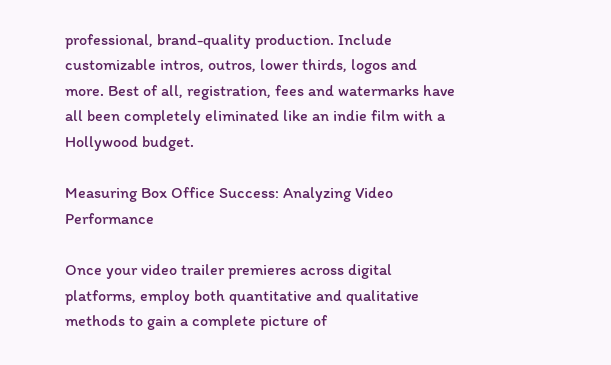professional, brand-quality production. Include customizable intros, outros, lower thirds, logos and more. Best of all, registration, fees and watermarks have all been completely eliminated like an indie film with a Hollywood budget.

Measuring Box Office Success: Analyzing Video Performance

Once your video trailer premieres across digital platforms, employ both quantitative and qualitative methods to gain a complete picture of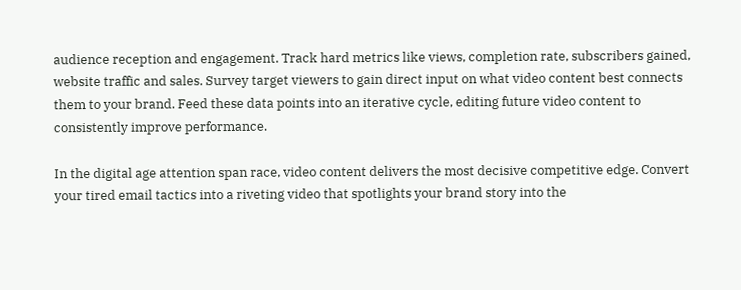audience reception and engagement. Track hard metrics like views, completion rate, subscribers gained, website traffic and sales. Survey target viewers to gain direct input on what video content best connects them to your brand. Feed these data points into an iterative cycle, editing future video content to consistently improve performance.

In the digital age attention span race, video content delivers the most decisive competitive edge. Convert your tired email tactics into a riveting video that spotlights your brand story into the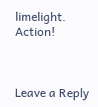limelight. Action!



Leave a Reply